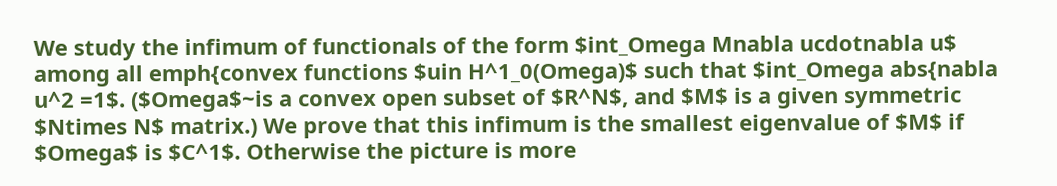We study the infimum of functionals of the form $int_Omega Mnabla ucdotnabla u$ among all emph{convex functions $uin H^1_0(Omega)$ such that $int_Omega abs{nabla u^2 =1$. ($Omega$~is a convex open subset of $R^N$, and $M$ is a given symmetric $Ntimes N$ matrix.) We prove that this infimum is the smallest eigenvalue of $M$ if $Omega$ is $C^1$. Otherwise the picture is more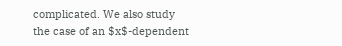complicated. We also study the case of an $x$-dependent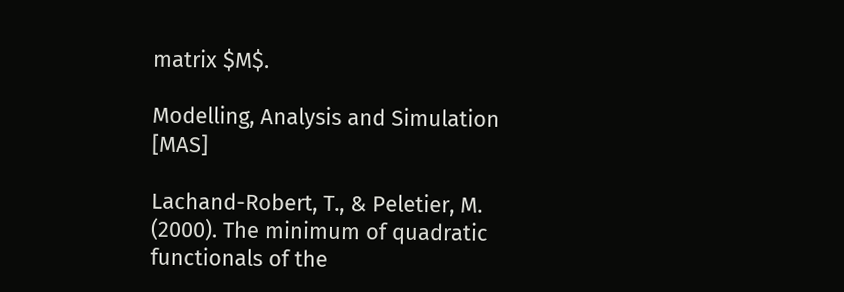matrix $M$.

Modelling, Analysis and Simulation [MAS]

Lachand-Robert, T., & Peletier, M. (2000). The minimum of quadratic functionals of the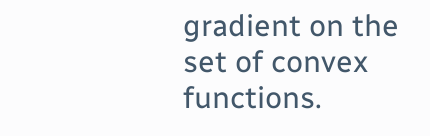gradient on the set of convex functions.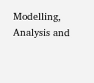Modelling, Analysis and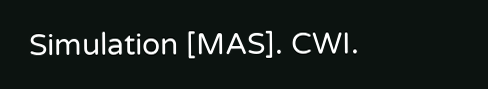Simulation [MAS]. CWI.